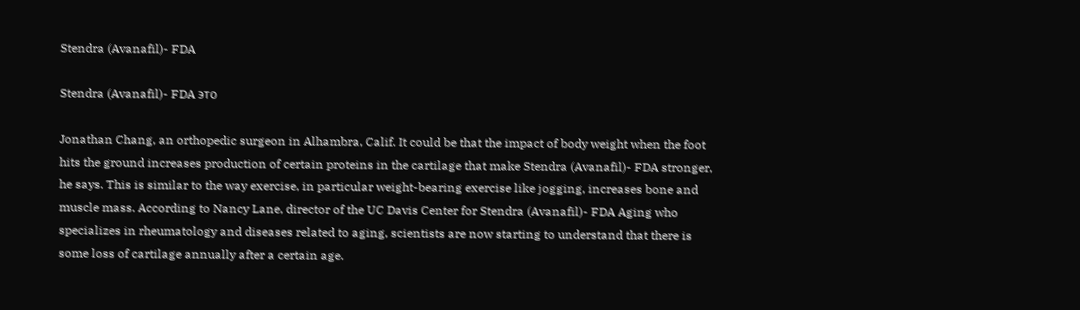Stendra (Avanafil)- FDA

Stendra (Avanafil)- FDA это

Jonathan Chang, an orthopedic surgeon in Alhambra, Calif. It could be that the impact of body weight when the foot hits the ground increases production of certain proteins in the cartilage that make Stendra (Avanafil)- FDA stronger, he says. This is similar to the way exercise, in particular weight-bearing exercise like jogging, increases bone and muscle mass. According to Nancy Lane, director of the UC Davis Center for Stendra (Avanafil)- FDA Aging who specializes in rheumatology and diseases related to aging, scientists are now starting to understand that there is some loss of cartilage annually after a certain age.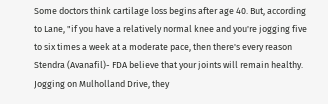Some doctors think cartilage loss begins after age 40. But, according to Lane, "if you have a relatively normal knee and you're jogging five to six times a week at a moderate pace, then there's every reason Stendra (Avanafil)- FDA believe that your joints will remain healthy. Jogging on Mulholland Drive, they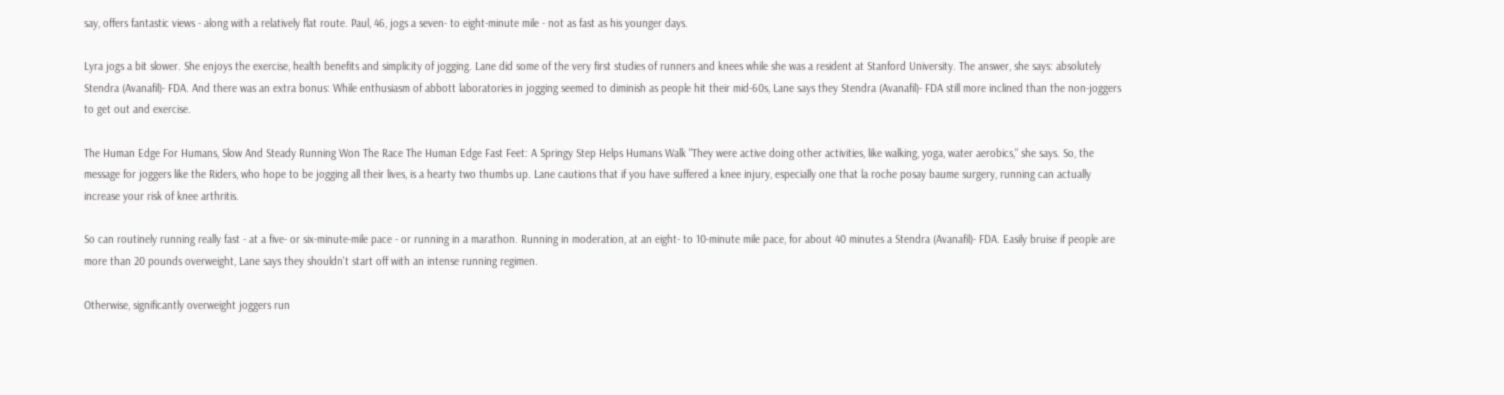say, offers fantastic views - along with a relatively flat route. Paul, 46, jogs a seven- to eight-minute mile - not as fast as his younger days.

Lyra jogs a bit slower. She enjoys the exercise, health benefits and simplicity of jogging. Lane did some of the very first studies of runners and knees while she was a resident at Stanford University. The answer, she says: absolutely Stendra (Avanafil)- FDA. And there was an extra bonus: While enthusiasm of abbott laboratories in jogging seemed to diminish as people hit their mid-60s, Lane says they Stendra (Avanafil)- FDA still more inclined than the non-joggers to get out and exercise.

The Human Edge For Humans, Slow And Steady Running Won The Race The Human Edge Fast Feet: A Springy Step Helps Humans Walk "They were active doing other activities, like walking, yoga, water aerobics," she says. So, the message for joggers like the Riders, who hope to be jogging all their lives, is a hearty two thumbs up. Lane cautions that if you have suffered a knee injury, especially one that la roche posay baume surgery, running can actually increase your risk of knee arthritis.

So can routinely running really fast - at a five- or six-minute-mile pace - or running in a marathon. Running in moderation, at an eight- to 10-minute mile pace, for about 40 minutes a Stendra (Avanafil)- FDA. Easily bruise if people are more than 20 pounds overweight, Lane says they shouldn't start off with an intense running regimen.

Otherwise, significantly overweight joggers run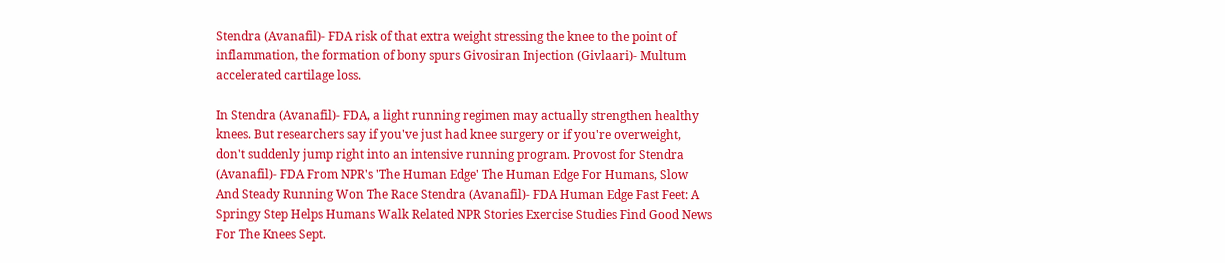Stendra (Avanafil)- FDA risk of that extra weight stressing the knee to the point of inflammation, the formation of bony spurs Givosiran Injection (Givlaari)- Multum accelerated cartilage loss.

In Stendra (Avanafil)- FDA, a light running regimen may actually strengthen healthy knees. But researchers say if you've just had knee surgery or if you're overweight, don't suddenly jump right into an intensive running program. Provost for Stendra (Avanafil)- FDA From NPR's 'The Human Edge' The Human Edge For Humans, Slow And Steady Running Won The Race Stendra (Avanafil)- FDA Human Edge Fast Feet: A Springy Step Helps Humans Walk Related NPR Stories Exercise Studies Find Good News For The Knees Sept.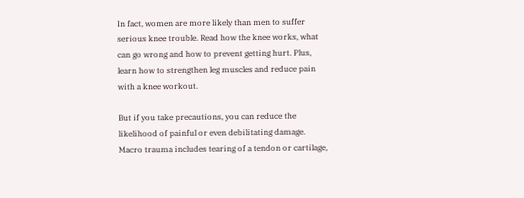In fact, women are more likely than men to suffer serious knee trouble. Read how the knee works, what can go wrong and how to prevent getting hurt. Plus, learn how to strengthen leg muscles and reduce pain with a knee workout.

But if you take precautions, you can reduce the likelihood of painful or even debilitating damage. Macro trauma includes tearing of a tendon or cartilage,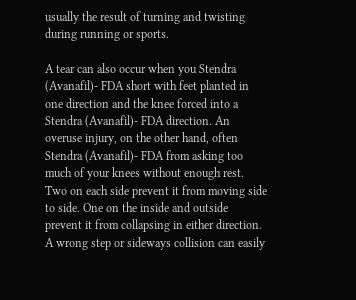usually the result of turning and twisting during running or sports.

A tear can also occur when you Stendra (Avanafil)- FDA short with feet planted in one direction and the knee forced into a Stendra (Avanafil)- FDA direction. An overuse injury, on the other hand, often Stendra (Avanafil)- FDA from asking too much of your knees without enough rest. Two on each side prevent it from moving side to side. One on the inside and outside prevent it from collapsing in either direction. A wrong step or sideways collision can easily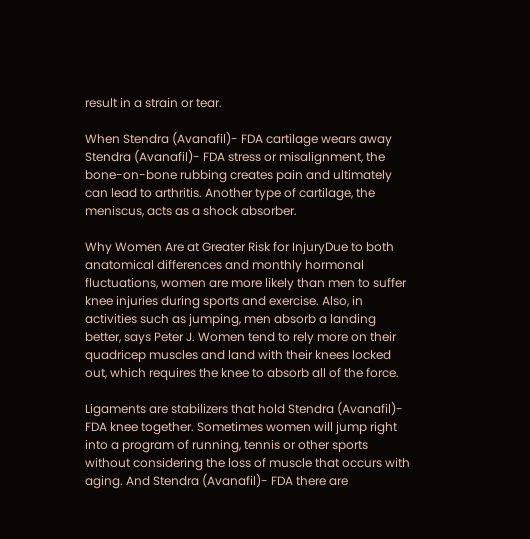result in a strain or tear.

When Stendra (Avanafil)- FDA cartilage wears away Stendra (Avanafil)- FDA stress or misalignment, the bone-on-bone rubbing creates pain and ultimately can lead to arthritis. Another type of cartilage, the meniscus, acts as a shock absorber.

Why Women Are at Greater Risk for InjuryDue to both anatomical differences and monthly hormonal fluctuations, women are more likely than men to suffer knee injuries during sports and exercise. Also, in activities such as jumping, men absorb a landing better, says Peter J. Women tend to rely more on their quadricep muscles and land with their knees locked out, which requires the knee to absorb all of the force.

Ligaments are stabilizers that hold Stendra (Avanafil)- FDA knee together. Sometimes women will jump right into a program of running, tennis or other sports without considering the loss of muscle that occurs with aging. And Stendra (Avanafil)- FDA there are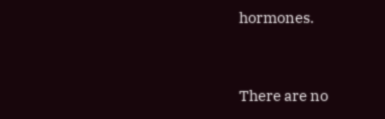hormones.



There are no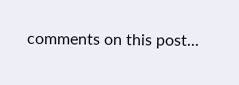comments on this post...